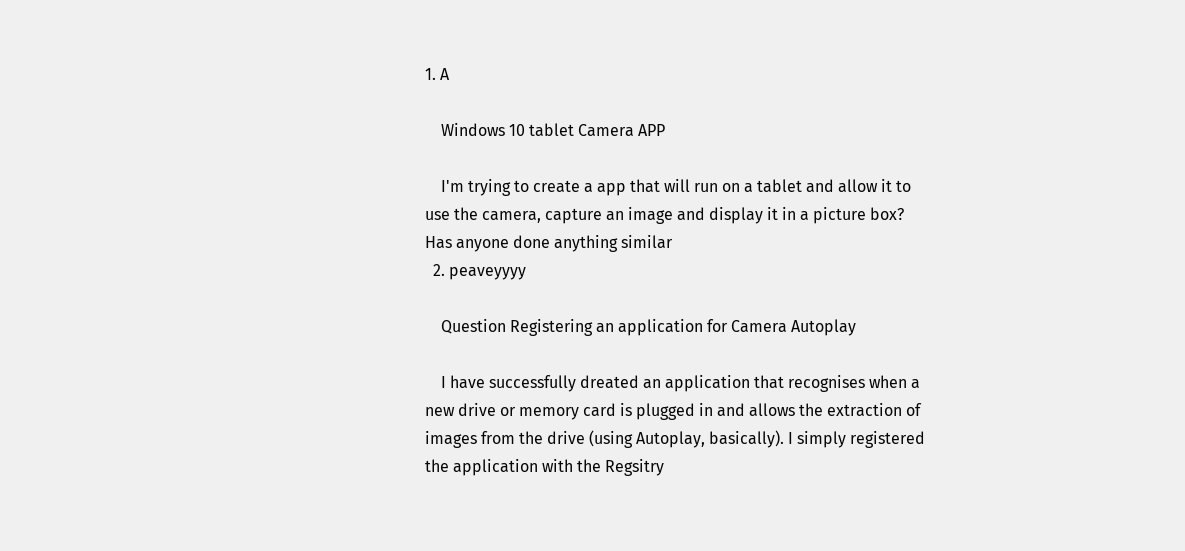1. A

    Windows 10 tablet Camera APP

    I'm trying to create a app that will run on a tablet and allow it to use the camera, capture an image and display it in a picture box? Has anyone done anything similar
  2. peaveyyyy

    Question Registering an application for Camera Autoplay

    I have successfully dreated an application that recognises when a new drive or memory card is plugged in and allows the extraction of images from the drive (using Autoplay, basically). I simply registered the application with the Regsitry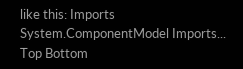like this: Imports System.ComponentModel Imports...
Top Bottom